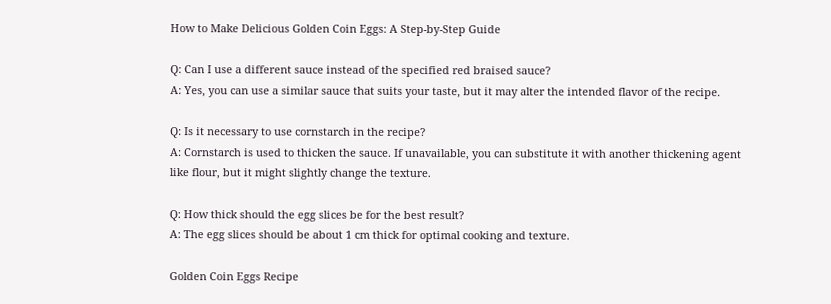How to Make Delicious Golden Coin Eggs: A Step-by-Step Guide

Q: Can I use a different sauce instead of the specified red braised sauce?
A: Yes, you can use a similar sauce that suits your taste, but it may alter the intended flavor of the recipe.

Q: Is it necessary to use cornstarch in the recipe?
A: Cornstarch is used to thicken the sauce. If unavailable, you can substitute it with another thickening agent like flour, but it might slightly change the texture.

Q: How thick should the egg slices be for the best result?
A: The egg slices should be about 1 cm thick for optimal cooking and texture.

Golden Coin Eggs Recipe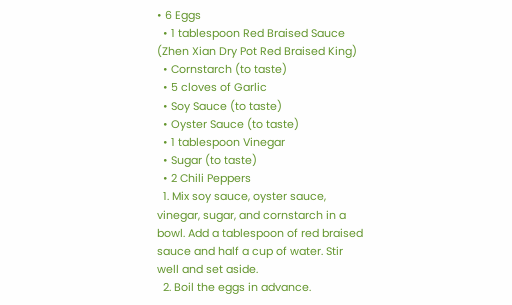• 6 Eggs
  • 1 tablespoon Red Braised Sauce (Zhen Xian Dry Pot Red Braised King)
  • Cornstarch (to taste)
  • 5 cloves of Garlic
  • Soy Sauce (to taste)
  • Oyster Sauce (to taste)
  • 1 tablespoon Vinegar
  • Sugar (to taste)
  • 2 Chili Peppers
  1. Mix soy sauce, oyster sauce, vinegar, sugar, and cornstarch in a bowl. Add a tablespoon of red braised sauce and half a cup of water. Stir well and set aside.
  2. Boil the eggs in advance.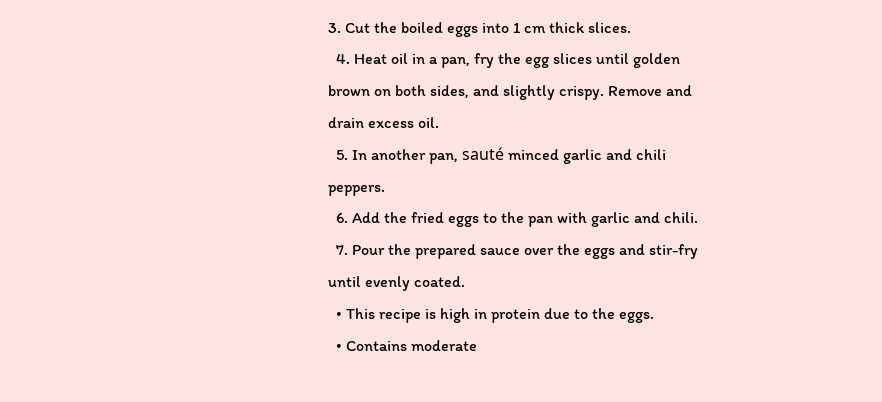3. Cut the boiled eggs into 1 cm thick slices.
  4. Heat oil in a pan, fry the egg slices until golden brown on both sides, and slightly crispy. Remove and drain excess oil.
  5. In another pan, sauté minced garlic and chili peppers.
  6. Add the fried eggs to the pan with garlic and chili.
  7. Pour the prepared sauce over the eggs and stir-fry until evenly coated.
  • This recipe is high in protein due to the eggs.
  • Contains moderate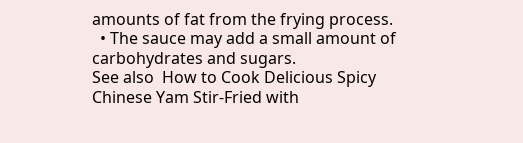amounts of fat from the frying process.
  • The sauce may add a small amount of carbohydrates and sugars.
See also  How to Cook Delicious Spicy Chinese Yam Stir-Fried with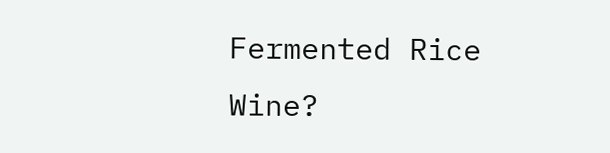Fermented Rice Wine?